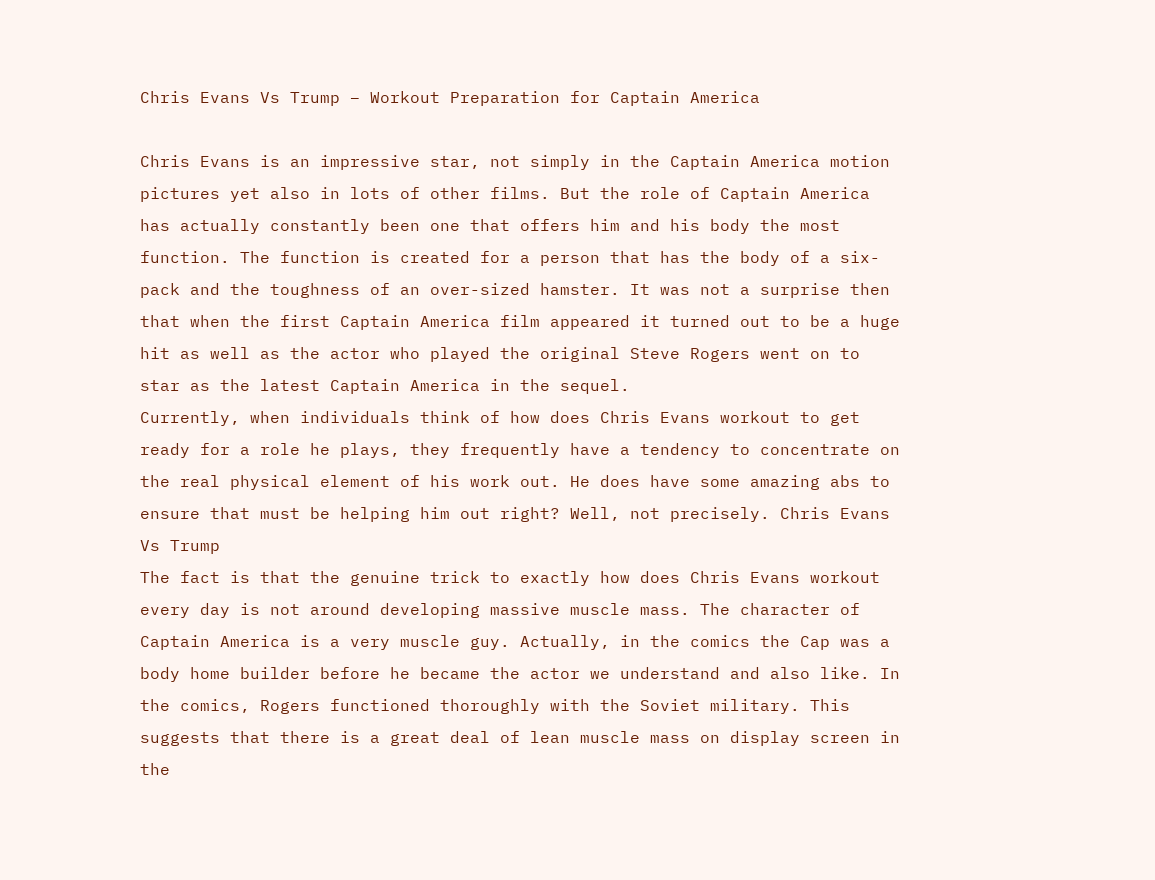Chris Evans Vs Trump – Workout Preparation for Captain America

Chris Evans is an impressive star, not simply in the Captain America motion pictures yet also in lots of other films. But the role of Captain America has actually constantly been one that offers him and his body the most function. The function is created for a person that has the body of a six-pack and the toughness of an over-sized hamster. It was not a surprise then that when the first Captain America film appeared it turned out to be a huge hit as well as the actor who played the original Steve Rogers went on to star as the latest Captain America in the sequel.
Currently, when individuals think of how does Chris Evans workout to get ready for a role he plays, they frequently have a tendency to concentrate on the real physical element of his work out. He does have some amazing abs to ensure that must be helping him out right? Well, not precisely. Chris Evans Vs Trump
The fact is that the genuine trick to exactly how does Chris Evans workout every day is not around developing massive muscle mass. The character of Captain America is a very muscle guy. Actually, in the comics the Cap was a body home builder before he became the actor we understand and also like. In the comics, Rogers functioned thoroughly with the Soviet military. This suggests that there is a great deal of lean muscle mass on display screen in the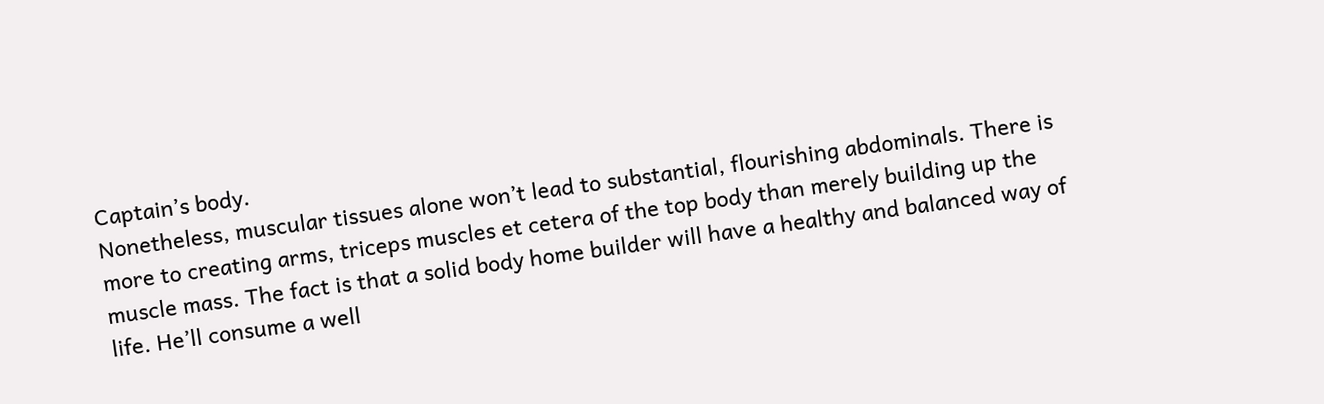Captain’s body.
Nonetheless, muscular tissues alone won’t lead to substantial, flourishing abdominals. There is more to creating arms, triceps muscles et cetera of the top body than merely building up the muscle mass. The fact is that a solid body home builder will have a healthy and balanced way of life. He’ll consume a well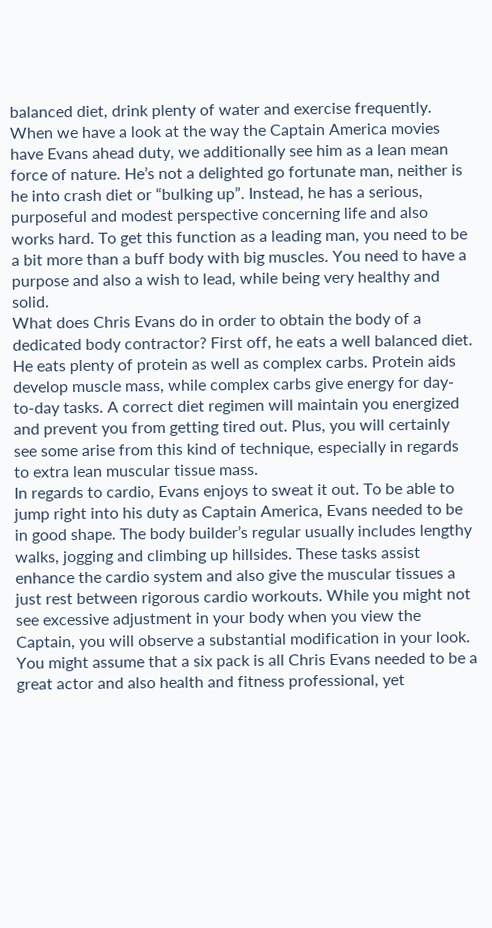balanced diet, drink plenty of water and exercise frequently.
When we have a look at the way the Captain America movies have Evans ahead duty, we additionally see him as a lean mean force of nature. He’s not a delighted go fortunate man, neither is he into crash diet or “bulking up”. Instead, he has a serious, purposeful and modest perspective concerning life and also works hard. To get this function as a leading man, you need to be a bit more than a buff body with big muscles. You need to have a purpose and also a wish to lead, while being very healthy and solid.
What does Chris Evans do in order to obtain the body of a dedicated body contractor? First off, he eats a well balanced diet. He eats plenty of protein as well as complex carbs. Protein aids develop muscle mass, while complex carbs give energy for day-to-day tasks. A correct diet regimen will maintain you energized and prevent you from getting tired out. Plus, you will certainly see some arise from this kind of technique, especially in regards to extra lean muscular tissue mass.
In regards to cardio, Evans enjoys to sweat it out. To be able to jump right into his duty as Captain America, Evans needed to be in good shape. The body builder’s regular usually includes lengthy walks, jogging and climbing up hillsides. These tasks assist enhance the cardio system and also give the muscular tissues a just rest between rigorous cardio workouts. While you might not see excessive adjustment in your body when you view the Captain, you will observe a substantial modification in your look.
You might assume that a six pack is all Chris Evans needed to be a great actor and also health and fitness professional, yet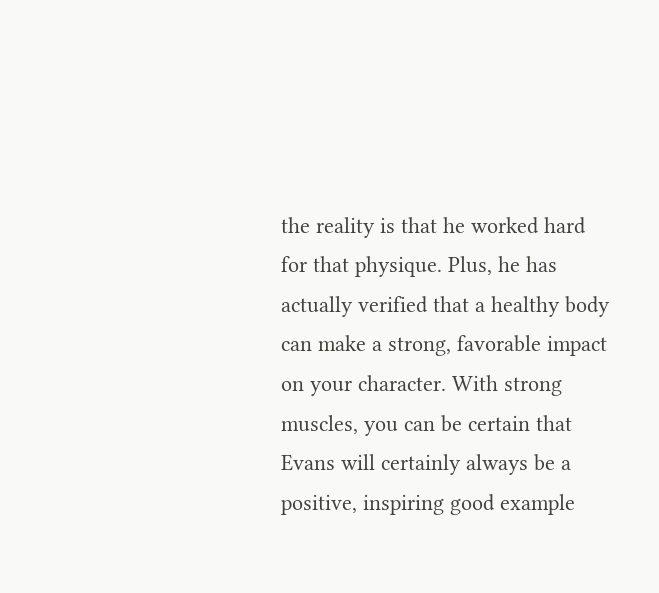the reality is that he worked hard for that physique. Plus, he has actually verified that a healthy body can make a strong, favorable impact on your character. With strong muscles, you can be certain that Evans will certainly always be a positive, inspiring good example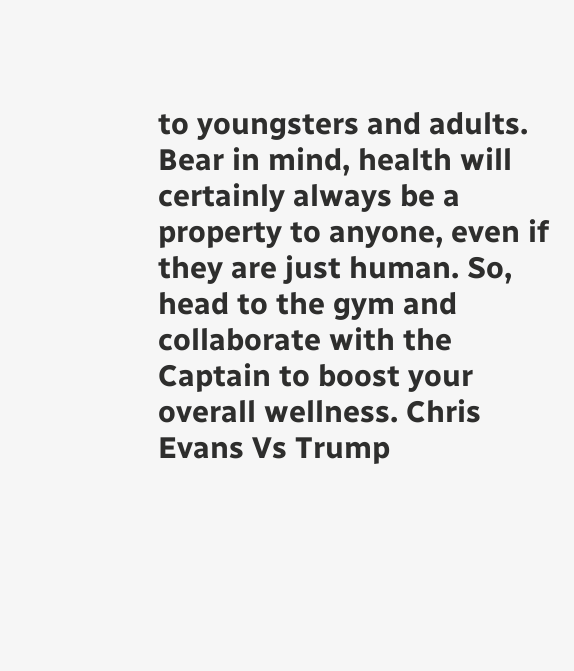to youngsters and adults. Bear in mind, health will certainly always be a property to anyone, even if they are just human. So, head to the gym and collaborate with the Captain to boost your overall wellness. Chris Evans Vs Trump